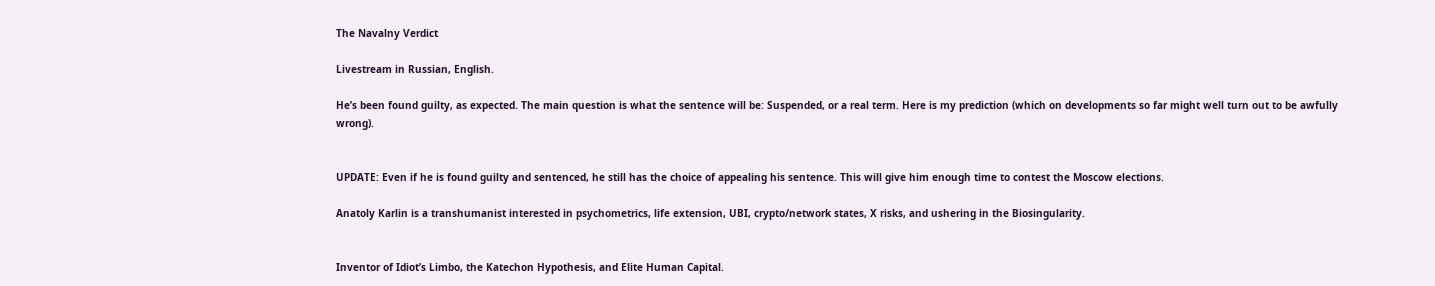The Navalny Verdict

Livestream in Russian, English.

He’s been found guilty, as expected. The main question is what the sentence will be: Suspended, or a real term. Here is my prediction (which on developments so far might well turn out to be awfully wrong).


UPDATE: Even if he is found guilty and sentenced, he still has the choice of appealing his sentence. This will give him enough time to contest the Moscow elections.

Anatoly Karlin is a transhumanist interested in psychometrics, life extension, UBI, crypto/network states, X risks, and ushering in the Biosingularity.


Inventor of Idiot’s Limbo, the Katechon Hypothesis, and Elite Human Capital.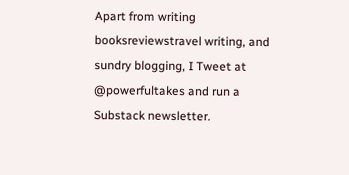Apart from writing booksreviewstravel writing, and sundry blogging, I Tweet at @powerfultakes and run a Substack newsletter.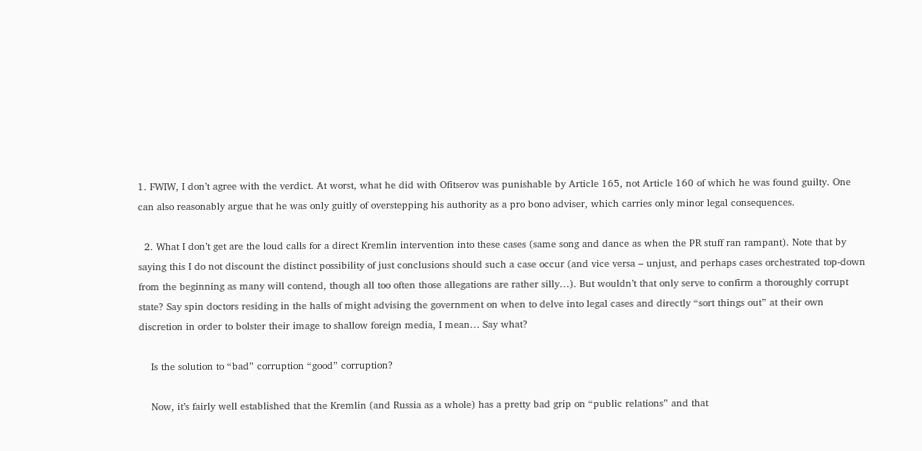1. FWIW, I don’t agree with the verdict. At worst, what he did with Ofitserov was punishable by Article 165, not Article 160 of which he was found guilty. One can also reasonably argue that he was only guitly of overstepping his authority as a pro bono adviser, which carries only minor legal consequences.

  2. What I don’t get are the loud calls for a direct Kremlin intervention into these cases (same song and dance as when the PR stuff ran rampant). Note that by saying this I do not discount the distinct possibility of just conclusions should such a case occur (and vice versa – unjust, and perhaps cases orchestrated top-down from the beginning as many will contend, though all too often those allegations are rather silly…). But wouldn’t that only serve to confirm a thoroughly corrupt state? Say spin doctors residing in the halls of might advising the government on when to delve into legal cases and directly “sort things out” at their own discretion in order to bolster their image to shallow foreign media, I mean… Say what?

    Is the solution to “bad” corruption “good” corruption?

    Now, it’s fairly well established that the Kremlin (and Russia as a whole) has a pretty bad grip on “public relations” and that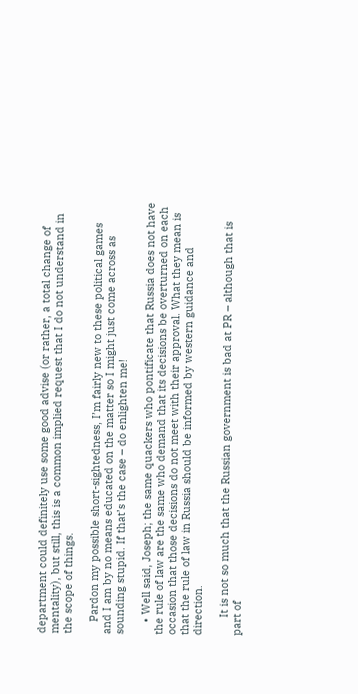department could definitely use some good advise (or rather, a total change of mentality), but still, this is a common implied request that I do not understand in the scope of things.

    Pardon my possible short-sightedness, I’m fairly new to these political games and I am by no means educated on the matter so I might just come across as sounding stupid. If that’s the case – do enlighten me!

    • Well said, Joseph; the same quackers who pontificate that Russia does not have the rule of law are the same who demand that its decisions be overturned on each occasion that those decisions do not meet with their approval. What they mean is that the rule of law in Russia should be informed by western guidance and direction.

      It is not so much that the Russian government is bad at PR – although that is part of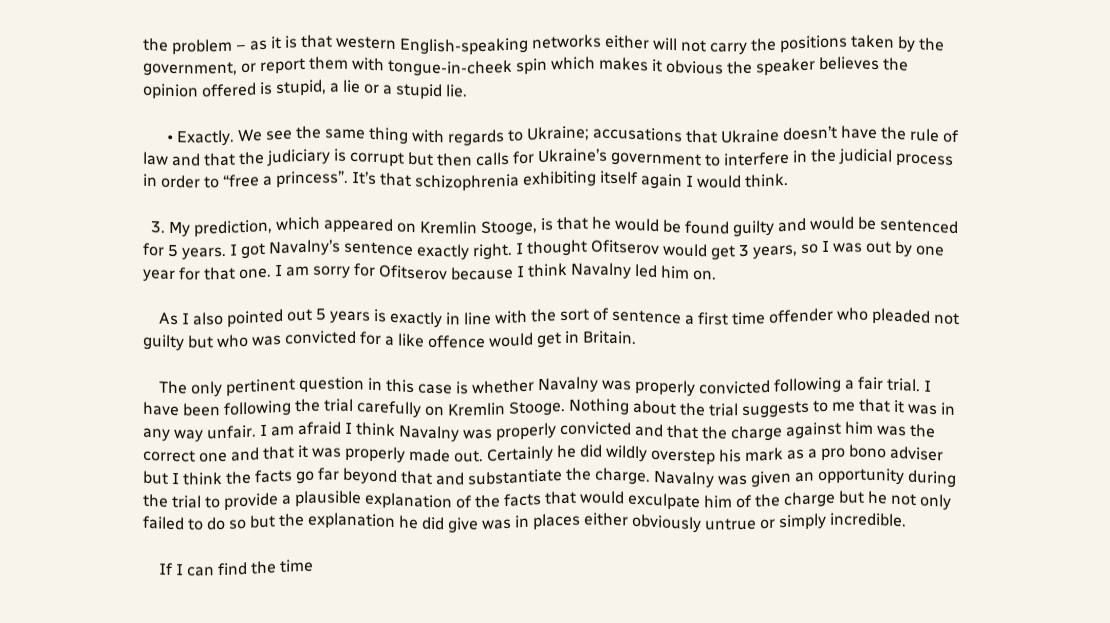the problem – as it is that western English-speaking networks either will not carry the positions taken by the government, or report them with tongue-in-cheek spin which makes it obvious the speaker believes the opinion offered is stupid, a lie or a stupid lie.

      • Exactly. We see the same thing with regards to Ukraine; accusations that Ukraine doesn’t have the rule of law and that the judiciary is corrupt but then calls for Ukraine’s government to interfere in the judicial process in order to “free a princess”. It’s that schizophrenia exhibiting itself again I would think.

  3. My prediction, which appeared on Kremlin Stooge, is that he would be found guilty and would be sentenced for 5 years. I got Navalny’s sentence exactly right. I thought Ofitserov would get 3 years, so I was out by one year for that one. I am sorry for Ofitserov because I think Navalny led him on.

    As I also pointed out 5 years is exactly in line with the sort of sentence a first time offender who pleaded not guilty but who was convicted for a like offence would get in Britain.

    The only pertinent question in this case is whether Navalny was properly convicted following a fair trial. I have been following the trial carefully on Kremlin Stooge. Nothing about the trial suggests to me that it was in any way unfair. I am afraid I think Navalny was properly convicted and that the charge against him was the correct one and that it was properly made out. Certainly he did wildly overstep his mark as a pro bono adviser but I think the facts go far beyond that and substantiate the charge. Navalny was given an opportunity during the trial to provide a plausible explanation of the facts that would exculpate him of the charge but he not only failed to do so but the explanation he did give was in places either obviously untrue or simply incredible.

    If I can find the time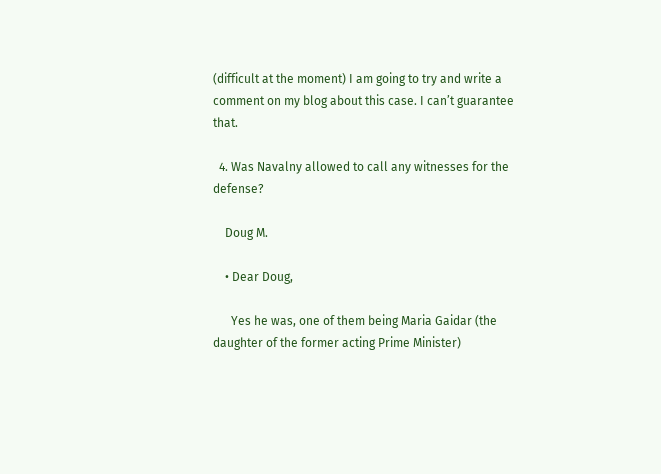(difficult at the moment) I am going to try and write a comment on my blog about this case. I can’t guarantee that.

  4. Was Navalny allowed to call any witnesses for the defense?

    Doug M.

    • Dear Doug,

      Yes he was, one of them being Maria Gaidar (the daughter of the former acting Prime Minister)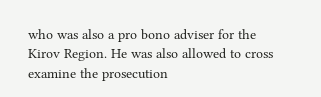who was also a pro bono adviser for the Kirov Region. He was also allowed to cross examine the prosecution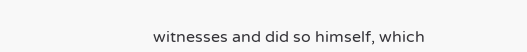witnesses and did so himself, which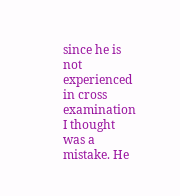since he is not experienced in cross examination I thought was a mistake. He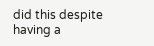did this despite having a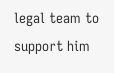legal team to support him